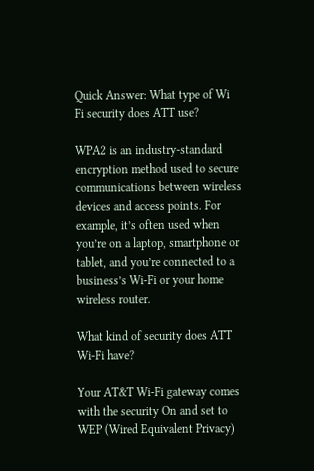Quick Answer: What type of Wi Fi security does ATT use?

WPA2 is an industry-standard encryption method used to secure communications between wireless devices and access points. For example, it’s often used when you’re on a laptop, smartphone or tablet, and you’re connected to a business’s Wi-Fi or your home wireless router.

What kind of security does ATT Wi-Fi have?

Your AT&T Wi-Fi gateway comes with the security On and set to WEP (Wired Equivalent Privacy)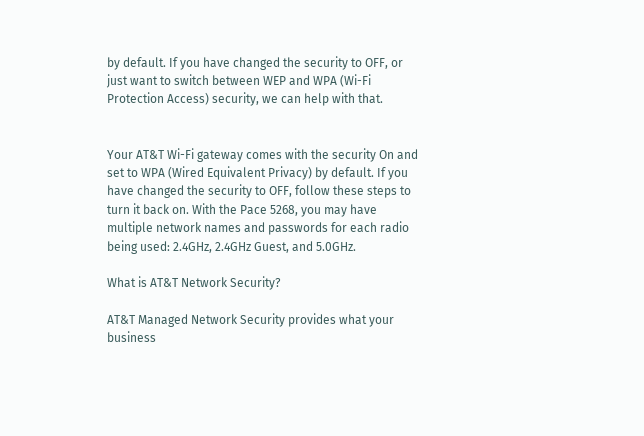by default. If you have changed the security to OFF, or just want to switch between WEP and WPA (Wi-Fi Protection Access) security, we can help with that.


Your AT&T Wi-Fi gateway comes with the security On and set to WPA (Wired Equivalent Privacy) by default. If you have changed the security to OFF, follow these steps to turn it back on. With the Pace 5268, you may have multiple network names and passwords for each radio being used: 2.4GHz, 2.4GHz Guest, and 5.0GHz.

What is AT&T Network Security?

AT&T Managed Network Security provides what your business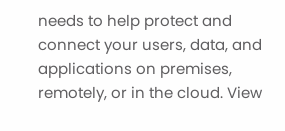needs to help protect and connect your users, data, and applications on premises, remotely, or in the cloud. View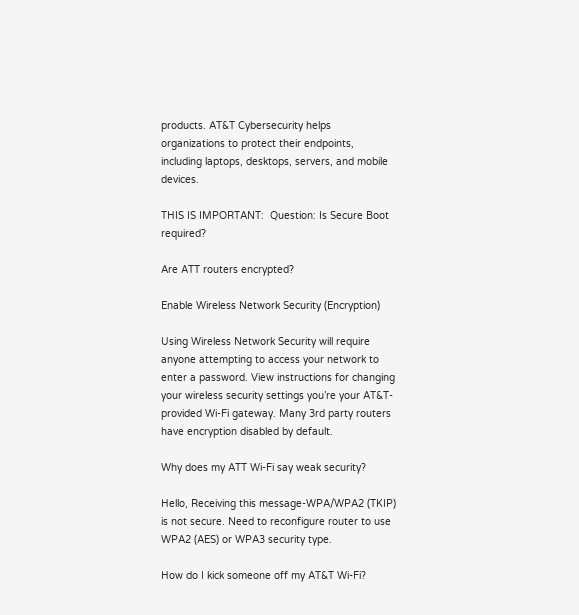products. AT&T Cybersecurity helps organizations to protect their endpoints, including laptops, desktops, servers, and mobile devices.

THIS IS IMPORTANT:  Question: Is Secure Boot required?

Are ATT routers encrypted?

Enable Wireless Network Security (Encryption)

Using Wireless Network Security will require anyone attempting to access your network to enter a password. View instructions for changing your wireless security settings you’re your AT&T-provided Wi-Fi gateway. Many 3rd party routers have encryption disabled by default.

Why does my ATT Wi-Fi say weak security?

Hello, Receiving this message-WPA/WPA2 (TKIP) is not secure. Need to reconfigure router to use WPA2 (AES) or WPA3 security type.

How do I kick someone off my AT&T Wi-Fi?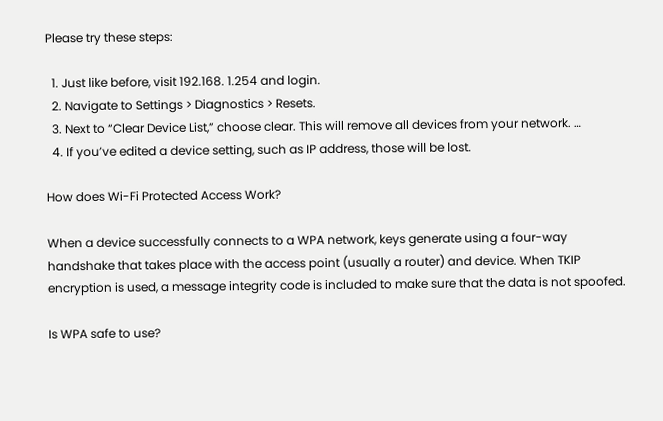Please try these steps:

  1. Just like before, visit 192.168. 1.254 and login.
  2. Navigate to Settings > Diagnostics > Resets.
  3. Next to “Clear Device List,” choose clear. This will remove all devices from your network. …
  4. If you’ve edited a device setting, such as IP address, those will be lost.

How does Wi-Fi Protected Access Work?

When a device successfully connects to a WPA network, keys generate using a four-way handshake that takes place with the access point (usually a router) and device. When TKIP encryption is used, a message integrity code is included to make sure that the data is not spoofed.

Is WPA safe to use?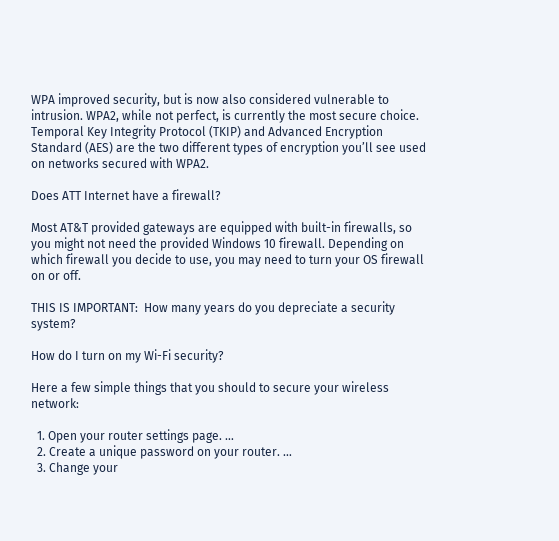WPA improved security, but is now also considered vulnerable to intrusion. WPA2, while not perfect, is currently the most secure choice. Temporal Key Integrity Protocol (TKIP) and Advanced Encryption Standard (AES) are the two different types of encryption you’ll see used on networks secured with WPA2.

Does ATT Internet have a firewall?

Most AT&T provided gateways are equipped with built-in firewalls, so you might not need the provided Windows 10 firewall. Depending on which firewall you decide to use, you may need to turn your OS firewall on or off.

THIS IS IMPORTANT:  How many years do you depreciate a security system?

How do I turn on my Wi-Fi security?

Here a few simple things that you should to secure your wireless network:

  1. Open your router settings page. …
  2. Create a unique password on your router. …
  3. Change your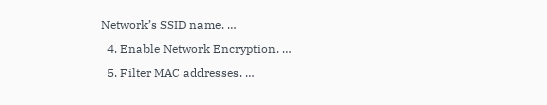Network’s SSID name. …
  4. Enable Network Encryption. …
  5. Filter MAC addresses. …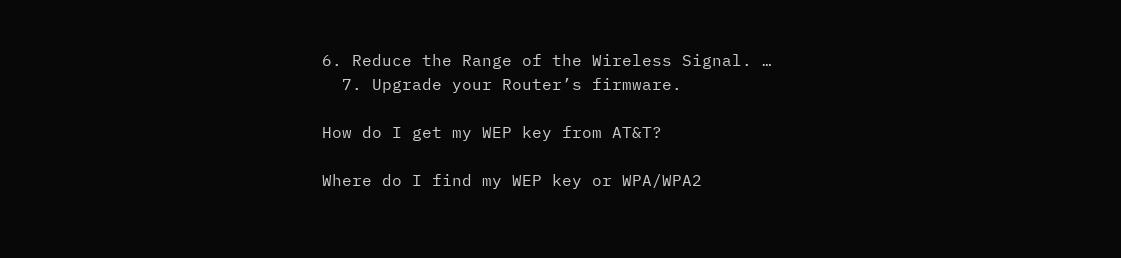6. Reduce the Range of the Wireless Signal. …
  7. Upgrade your Router’s firmware.

How do I get my WEP key from AT&T?

Where do I find my WEP key or WPA/WPA2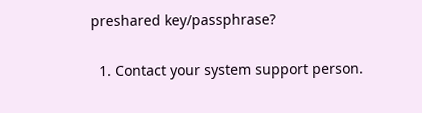preshared key/passphrase?

  1. Contact your system support person.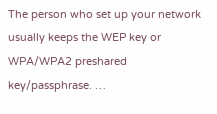The person who set up your network usually keeps the WEP key or WPA/WPA2 preshared key/passphrase. …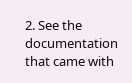2. See the documentation that came with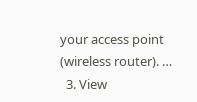your access point (wireless router). …
  3. View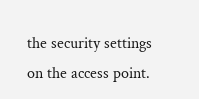the security settings on the access point.